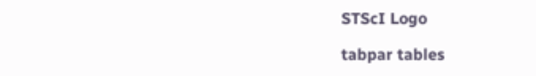STScI Logo

tabpar tables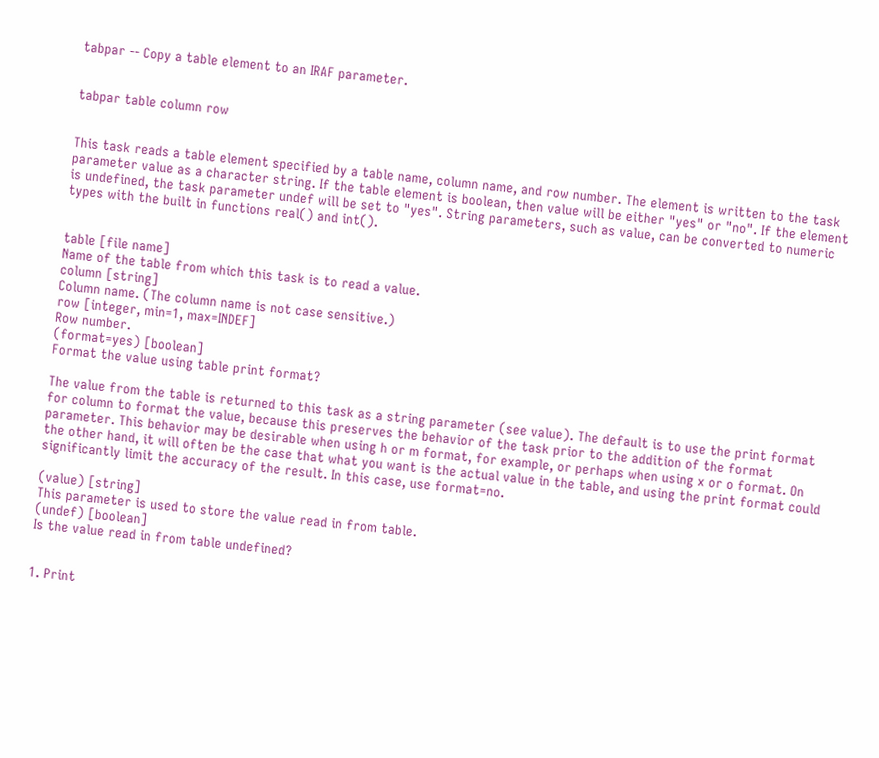tabpar -- Copy a table element to an IRAF parameter.


tabpar table column row


This task reads a table element specified by a table name, column name, and row number. The element is written to the task parameter value as a character string. If the table element is boolean, then value will be either "yes" or "no". If the element is undefined, the task parameter undef will be set to "yes". String parameters, such as value, can be converted to numeric types with the built in functions real() and int().


table [file name]
Name of the table from which this task is to read a value.
column [string]
Column name. (The column name is not case sensitive.)
row [integer, min=1, max=INDEF]
Row number.
(format=yes) [boolean]
Format the value using table print format?

The value from the table is returned to this task as a string parameter (see value). The default is to use the print format for column to format the value, because this preserves the behavior of the task prior to the addition of the format parameter. This behavior may be desirable when using h or m format, for example, or perhaps when using x or o format. On the other hand, it will often be the case that what you want is the actual value in the table, and using the print format could significantly limit the accuracy of the result. In this case, use format=no.

(value) [string]
This parameter is used to store the value read in from table.
(undef) [boolean]
Is the value read in from table undefined?


1. Print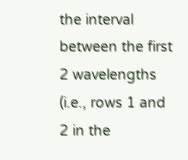the interval between the first 2 wavelengths (i.e., rows 1 and 2 in the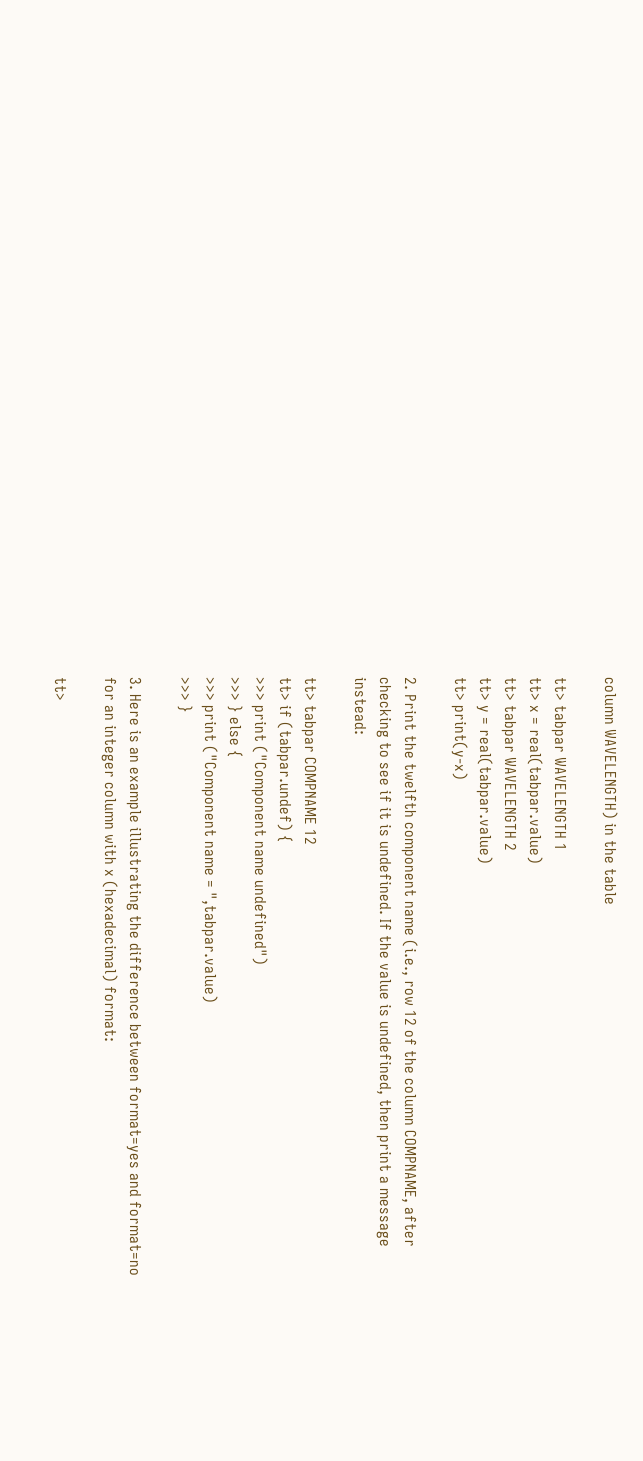column WAVELENGTH) in the table

tt> tabpar WAVELENGTH 1
tt> x = real(tabpar.value)
tt> tabpar WAVELENGTH 2
tt> y = real(tabpar.value)
tt> print(y-x)

2. Print the twelfth component name (i.e., row 12 of the column COMPNAME, after checking to see if it is undefined. If the value is undefined, then print a message instead:

tt> tabpar COMPNAME 12
tt> if (tabpar.undef) {
>>> print ("Component name undefined")
>>> } else {
>>> print ("Component name = ",tabpar.value)
>>> }

3. Here is an example illustrating the difference between format=yes and format=no for an integer column with x (hexadecimal) format:

tt>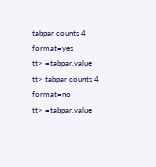tabpar counts 4 format=yes
tt> =tabpar.value
tt> tabpar counts 4 format=no
tt> =tabpar.value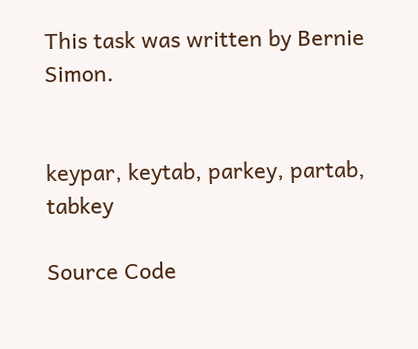This task was written by Bernie Simon.


keypar, keytab, parkey, partab, tabkey

Source Code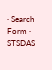· Search Form · STSDAS